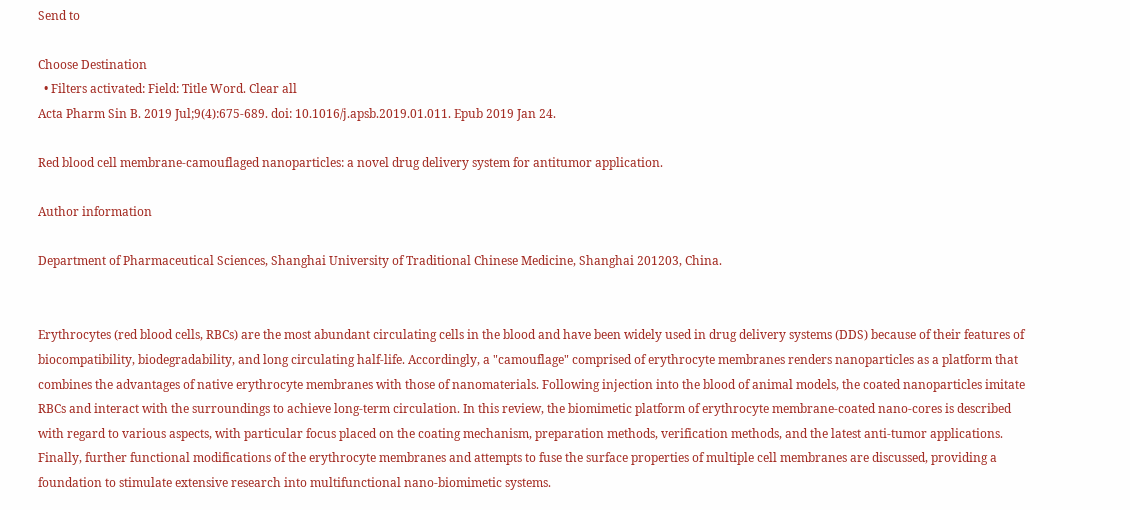Send to

Choose Destination
  • Filters activated: Field: Title Word. Clear all
Acta Pharm Sin B. 2019 Jul;9(4):675-689. doi: 10.1016/j.apsb.2019.01.011. Epub 2019 Jan 24.

Red blood cell membrane-camouflaged nanoparticles: a novel drug delivery system for antitumor application.

Author information

Department of Pharmaceutical Sciences, Shanghai University of Traditional Chinese Medicine, Shanghai 201203, China.


Erythrocytes (red blood cells, RBCs) are the most abundant circulating cells in the blood and have been widely used in drug delivery systems (DDS) because of their features of biocompatibility, biodegradability, and long circulating half-life. Accordingly, a "camouflage" comprised of erythrocyte membranes renders nanoparticles as a platform that combines the advantages of native erythrocyte membranes with those of nanomaterials. Following injection into the blood of animal models, the coated nanoparticles imitate RBCs and interact with the surroundings to achieve long-term circulation. In this review, the biomimetic platform of erythrocyte membrane-coated nano-cores is described with regard to various aspects, with particular focus placed on the coating mechanism, preparation methods, verification methods, and the latest anti-tumor applications. Finally, further functional modifications of the erythrocyte membranes and attempts to fuse the surface properties of multiple cell membranes are discussed, providing a foundation to stimulate extensive research into multifunctional nano-biomimetic systems.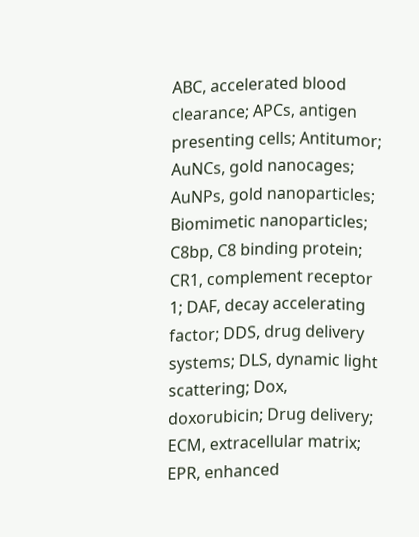ABC, accelerated blood clearance; APCs, antigen presenting cells; Antitumor; AuNCs, gold nanocages; AuNPs, gold nanoparticles; Biomimetic nanoparticles; C8bp, C8 binding protein; CR1, complement receptor 1; DAF, decay accelerating factor; DDS, drug delivery systems; DLS, dynamic light scattering; Dox, doxorubicin; Drug delivery; ECM, extracellular matrix; EPR, enhanced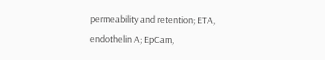permeability and retention; ETA, endothelin A; EpCam,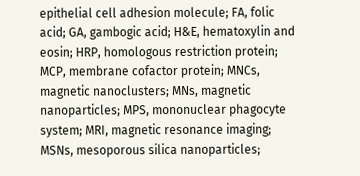epithelial cell adhesion molecule; FA, folic acid; GA, gambogic acid; H&E, hematoxylin and eosin; HRP, homologous restriction protein; MCP, membrane cofactor protein; MNCs, magnetic nanoclusters; MNs, magnetic nanoparticles; MPS, mononuclear phagocyte system; MRI, magnetic resonance imaging; MSNs, mesoporous silica nanoparticles;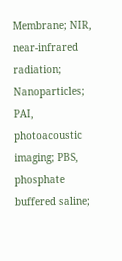Membrane; NIR, near-infrared radiation; Nanoparticles; PAI, photoacoustic imaging; PBS, phosphate buffered saline;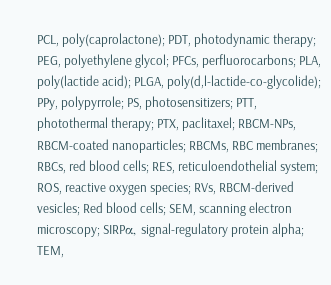PCL, poly(caprolactone); PDT, photodynamic therapy; PEG, polyethylene glycol; PFCs, perfluorocarbons; PLA, poly(lactide acid); PLGA, poly(d,l-lactide-co-glycolide); PPy, polypyrrole; PS, photosensitizers; PTT, photothermal therapy; PTX, paclitaxel; RBCM-NPs, RBCM-coated nanoparticles; RBCMs, RBC membranes; RBCs, red blood cells; RES, reticuloendothelial system; ROS, reactive oxygen species; RVs, RBCM-derived vesicles; Red blood cells; SEM, scanning electron microscopy; SIRPα, signal-regulatory protein alpha; TEM,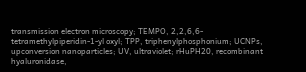transmission electron microscopy; TEMPO, 2,2,6,6-tetramethylpiperidin-1-yl oxyl; TPP, triphenylphosphonium; UCNPs, upconversion nanoparticles; UV, ultraviolet; rHuPH20, recombinant hyaluronidase,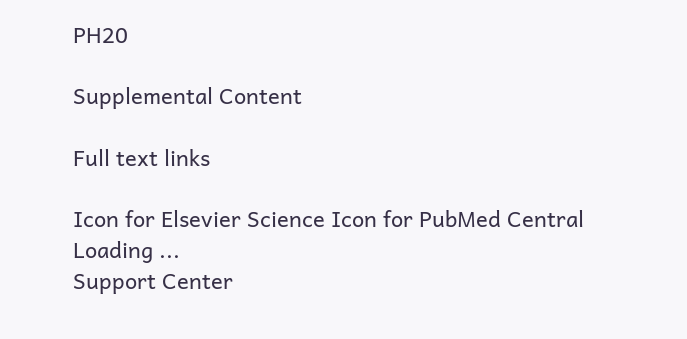PH20

Supplemental Content

Full text links

Icon for Elsevier Science Icon for PubMed Central
Loading ...
Support Center